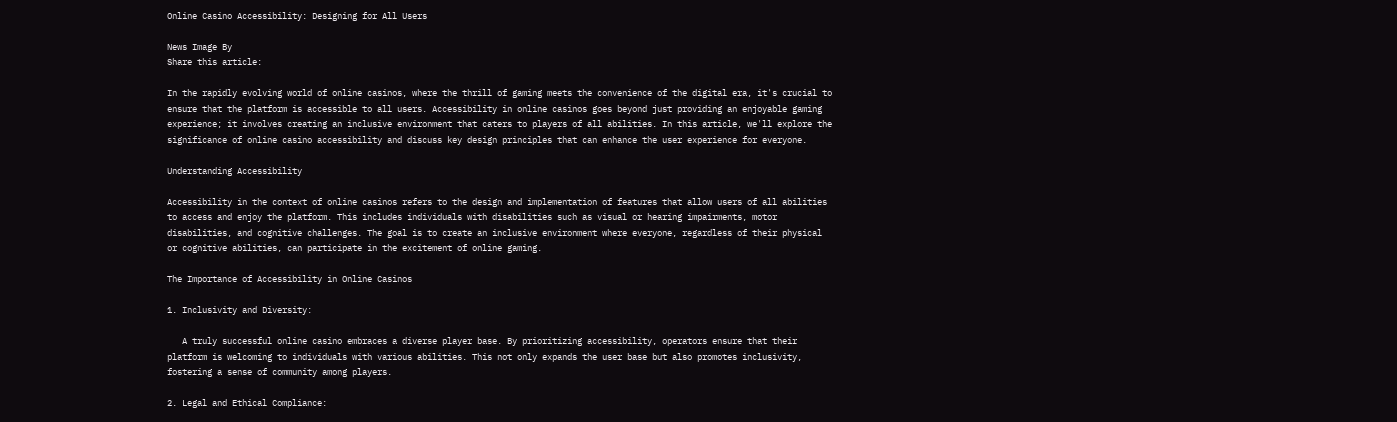Online Casino Accessibility: Designing for All Users

News Image By
Share this article:

In the rapidly evolving world of online casinos, where the thrill of gaming meets the convenience of the digital era, it's crucial to ensure that the platform is accessible to all users. Accessibility in online casinos goes beyond just providing an enjoyable gaming experience; it involves creating an inclusive environment that caters to players of all abilities. In this article, we'll explore the significance of online casino accessibility and discuss key design principles that can enhance the user experience for everyone.

Understanding Accessibility

Accessibility in the context of online casinos refers to the design and implementation of features that allow users of all abilities to access and enjoy the platform. This includes individuals with disabilities such as visual or hearing impairments, motor disabilities, and cognitive challenges. The goal is to create an inclusive environment where everyone, regardless of their physical or cognitive abilities, can participate in the excitement of online gaming.

The Importance of Accessibility in Online Casinos

1. Inclusivity and Diversity:

   A truly successful online casino embraces a diverse player base. By prioritizing accessibility, operators ensure that their platform is welcoming to individuals with various abilities. This not only expands the user base but also promotes inclusivity, fostering a sense of community among players.

2. Legal and Ethical Compliance: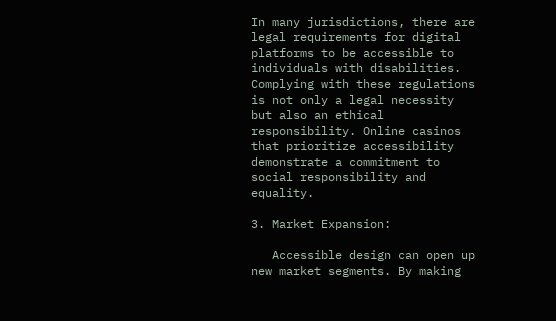In many jurisdictions, there are legal requirements for digital platforms to be accessible to individuals with disabilities. Complying with these regulations is not only a legal necessity but also an ethical responsibility. Online casinos that prioritize accessibility demonstrate a commitment to social responsibility and equality.

3. Market Expansion:

   Accessible design can open up new market segments. By making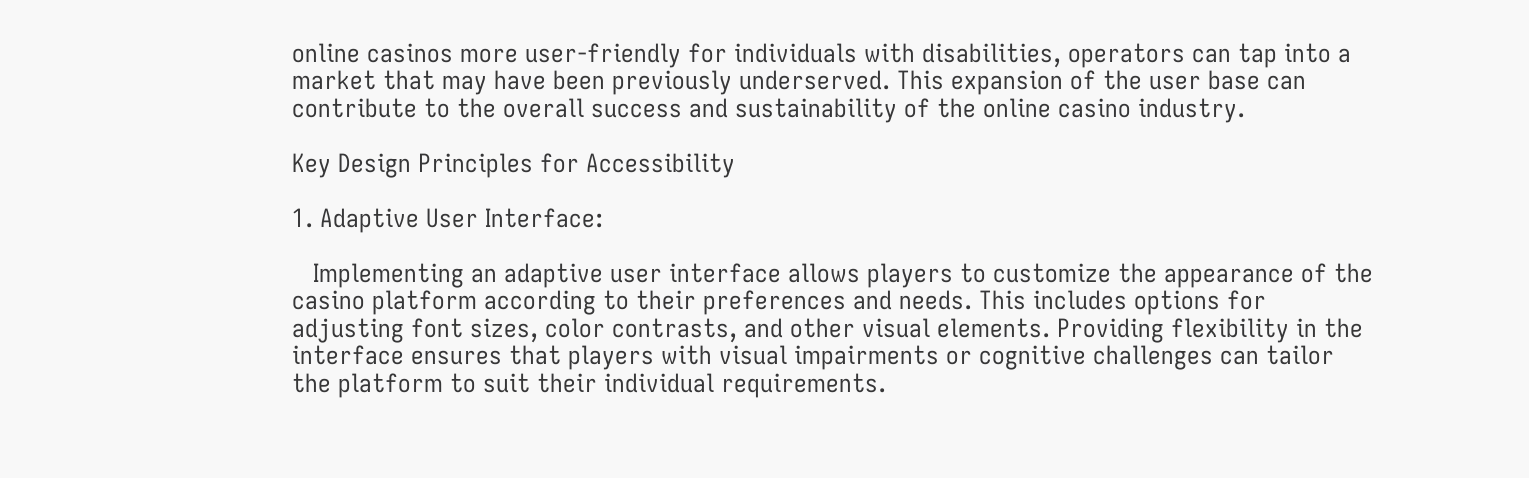online casinos more user-friendly for individuals with disabilities, operators can tap into a market that may have been previously underserved. This expansion of the user base can contribute to the overall success and sustainability of the online casino industry.

Key Design Principles for Accessibility

1. Adaptive User Interface:

   Implementing an adaptive user interface allows players to customize the appearance of the casino platform according to their preferences and needs. This includes options for adjusting font sizes, color contrasts, and other visual elements. Providing flexibility in the interface ensures that players with visual impairments or cognitive challenges can tailor the platform to suit their individual requirements.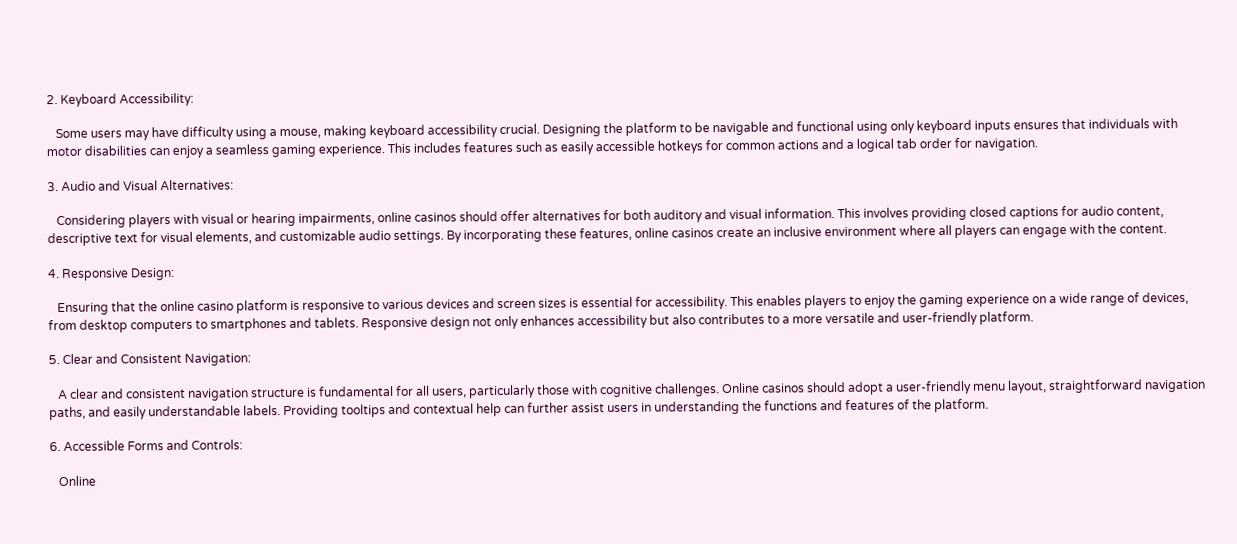2. Keyboard Accessibility:

   Some users may have difficulty using a mouse, making keyboard accessibility crucial. Designing the platform to be navigable and functional using only keyboard inputs ensures that individuals with motor disabilities can enjoy a seamless gaming experience. This includes features such as easily accessible hotkeys for common actions and a logical tab order for navigation.

3. Audio and Visual Alternatives:

   Considering players with visual or hearing impairments, online casinos should offer alternatives for both auditory and visual information. This involves providing closed captions for audio content, descriptive text for visual elements, and customizable audio settings. By incorporating these features, online casinos create an inclusive environment where all players can engage with the content.

4. Responsive Design:

   Ensuring that the online casino platform is responsive to various devices and screen sizes is essential for accessibility. This enables players to enjoy the gaming experience on a wide range of devices, from desktop computers to smartphones and tablets. Responsive design not only enhances accessibility but also contributes to a more versatile and user-friendly platform.

5. Clear and Consistent Navigation:

   A clear and consistent navigation structure is fundamental for all users, particularly those with cognitive challenges. Online casinos should adopt a user-friendly menu layout, straightforward navigation paths, and easily understandable labels. Providing tooltips and contextual help can further assist users in understanding the functions and features of the platform.

6. Accessible Forms and Controls:

   Online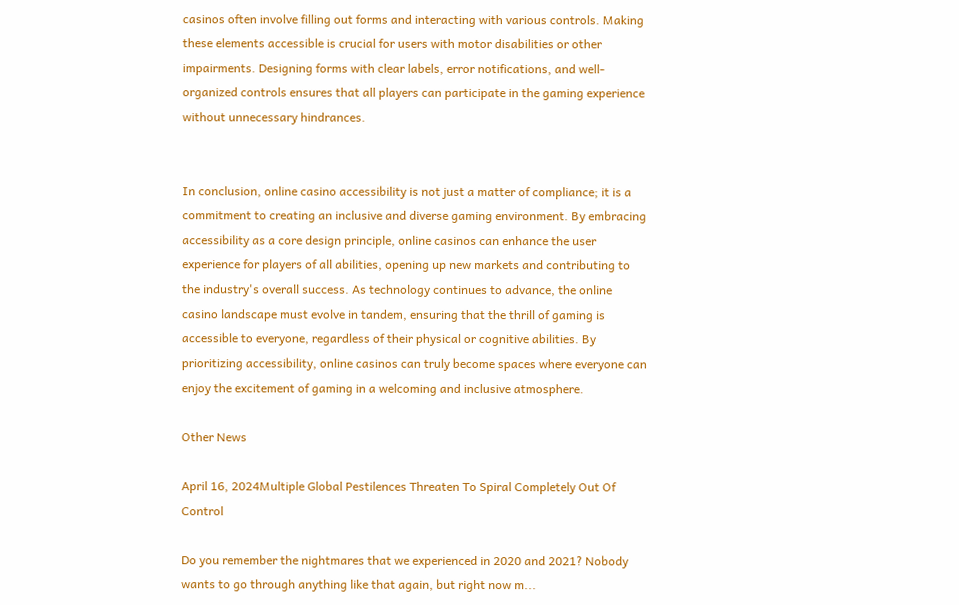casinos often involve filling out forms and interacting with various controls. Making these elements accessible is crucial for users with motor disabilities or other impairments. Designing forms with clear labels, error notifications, and well-organized controls ensures that all players can participate in the gaming experience without unnecessary hindrances.


In conclusion, online casino accessibility is not just a matter of compliance; it is a commitment to creating an inclusive and diverse gaming environment. By embracing accessibility as a core design principle, online casinos can enhance the user experience for players of all abilities, opening up new markets and contributing to the industry's overall success. As technology continues to advance, the online casino landscape must evolve in tandem, ensuring that the thrill of gaming is accessible to everyone, regardless of their physical or cognitive abilities. By prioritizing accessibility, online casinos can truly become spaces where everyone can enjoy the excitement of gaming in a welcoming and inclusive atmosphere.

Other News

April 16, 2024Multiple Global Pestilences Threaten To Spiral Completely Out Of Control

Do you remember the nightmares that we experienced in 2020 and 2021? Nobody wants to go through anything like that again, but right now m...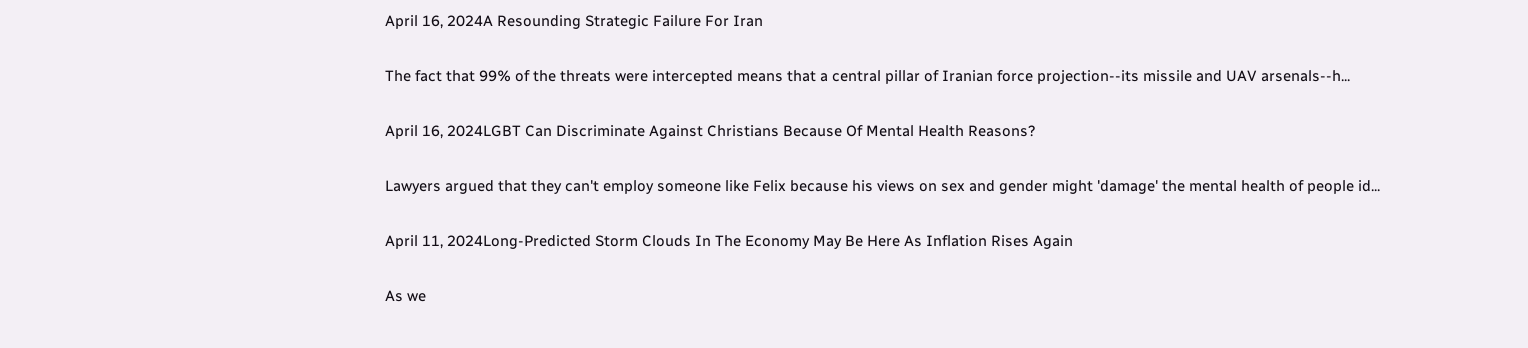April 16, 2024A Resounding Strategic Failure For Iran

The fact that 99% of the threats were intercepted means that a central pillar of Iranian force projection--its missile and UAV arsenals--h...

April 16, 2024LGBT Can Discriminate Against Christians Because Of Mental Health Reasons?

Lawyers argued that they can't employ someone like Felix because his views on sex and gender might 'damage' the mental health of people id...

April 11, 2024Long-Predicted Storm Clouds In The Economy May Be Here As Inflation Rises Again

As we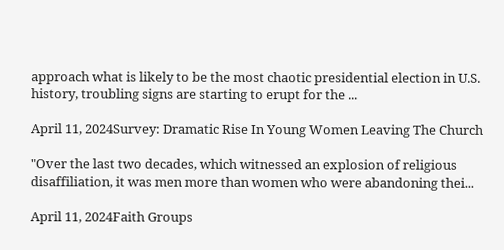approach what is likely to be the most chaotic presidential election in U.S. history, troubling signs are starting to erupt for the ...

April 11, 2024Survey: Dramatic Rise In Young Women Leaving The Church

"Over the last two decades, which witnessed an explosion of religious disaffiliation, it was men more than women who were abandoning thei...

April 11, 2024Faith Groups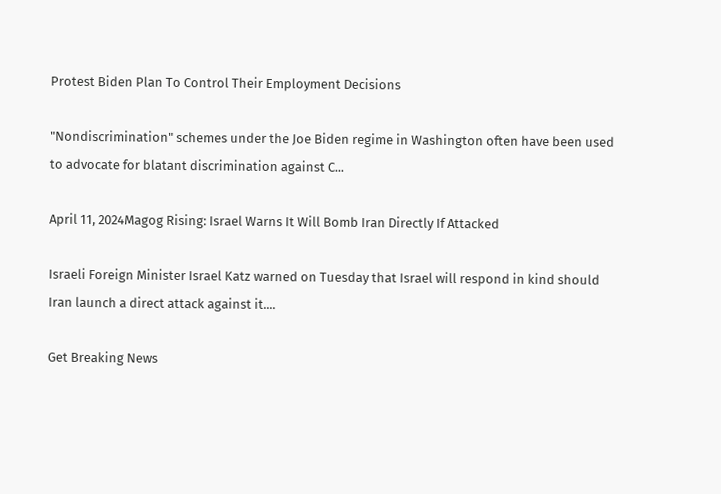Protest Biden Plan To Control Their Employment Decisions

"Nondiscrimination" schemes under the Joe Biden regime in Washington often have been used to advocate for blatant discrimination against C...

April 11, 2024Magog Rising: Israel Warns It Will Bomb Iran Directly If Attacked

Israeli Foreign Minister Israel Katz warned on Tuesday that Israel will respond in kind should Iran launch a direct attack against it....

Get Breaking News